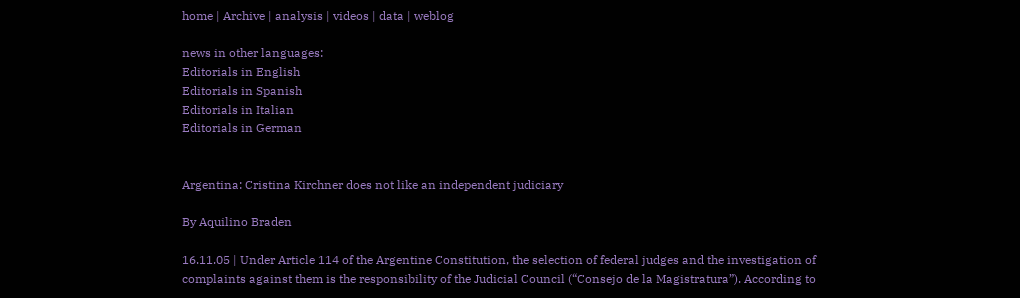home | Archive | analysis | videos | data | weblog

news in other languages:
Editorials in English
Editorials in Spanish
Editorials in Italian
Editorials in German


Argentina: Cristina Kirchner does not like an independent judiciary

By Aquilino Braden

16.11.05 | Under Article 114 of the Argentine Constitution, the selection of federal judges and the investigation of complaints against them is the responsibility of the Judicial Council (“Consejo de la Magistratura”). According to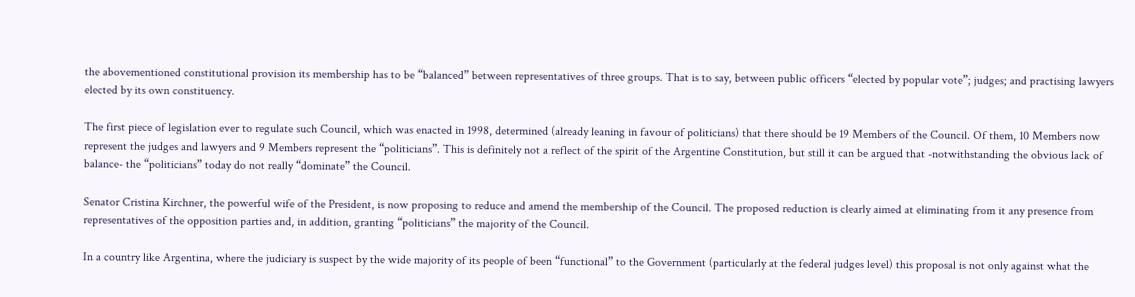the abovementioned constitutional provision its membership has to be “balanced” between representatives of three groups. That is to say, between public officers “elected by popular vote”; judges; and practising lawyers elected by its own constituency.

The first piece of legislation ever to regulate such Council, which was enacted in 1998, determined (already leaning in favour of politicians) that there should be 19 Members of the Council. Of them, 10 Members now represent the judges and lawyers and 9 Members represent the “politicians”. This is definitely not a reflect of the spirit of the Argentine Constitution, but still it can be argued that -notwithstanding the obvious lack of balance- the “politicians” today do not really “dominate” the Council.

Senator Cristina Kirchner, the powerful wife of the President, is now proposing to reduce and amend the membership of the Council. The proposed reduction is clearly aimed at eliminating from it any presence from representatives of the opposition parties and, in addition, granting “politicians” the majority of the Council.

In a country like Argentina, where the judiciary is suspect by the wide majority of its people of been “functional” to the Government (particularly at the federal judges level) this proposal is not only against what the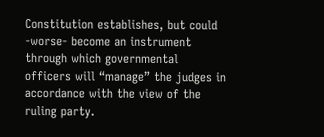Constitution establishes, but could -worse- become an instrument through which governmental officers will “manage” the judges in accordance with the view of the ruling party.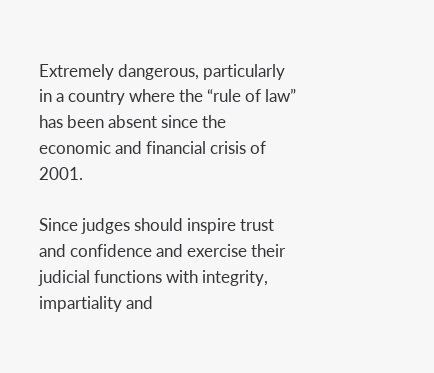Extremely dangerous, particularly in a country where the “rule of law” has been absent since the economic and financial crisis of 2001.

Since judges should inspire trust and confidence and exercise their judicial functions with integrity, impartiality and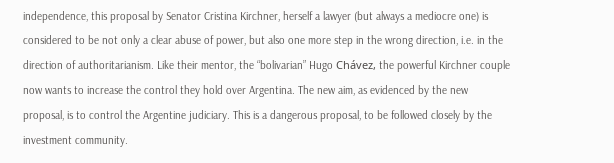independence, this proposal by Senator Cristina Kirchner, herself a lawyer (but always a mediocre one) is considered to be not only a clear abuse of power, but also one more step in the wrong direction, i.e. in the direction of authoritarianism. Like their mentor, the “bolivarian” Hugo Chávez, the powerful Kirchner couple now wants to increase the control they hold over Argentina. The new aim, as evidenced by the new proposal, is to control the Argentine judiciary. This is a dangerous proposal, to be followed closely by the investment community.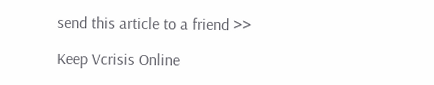send this article to a friend >>

Keep Vcrisis Online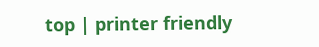top | printer friendly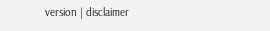version | disclaimer